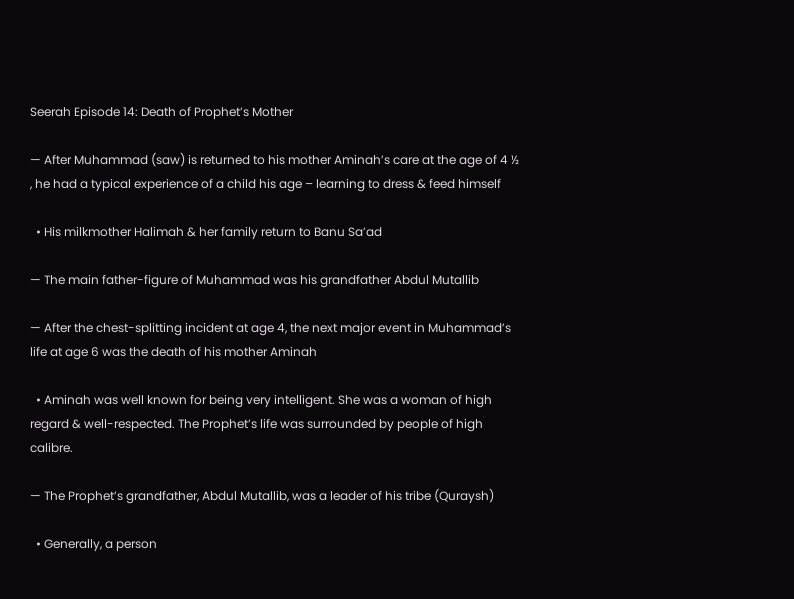Seerah Episode 14: Death of Prophet’s Mother

— After Muhammad (saw) is returned to his mother Aminah’s care at the age of 4 ½ , he had a typical experience of a child his age – learning to dress & feed himself

  • His milkmother Halimah & her family return to Banu Sa’ad

— The main father-figure of Muhammad was his grandfather Abdul Mutallib

— After the chest-splitting incident at age 4, the next major event in Muhammad’s life at age 6 was the death of his mother Aminah

  • Aminah was well known for being very intelligent. She was a woman of high regard & well-respected. The Prophet’s life was surrounded by people of high calibre.

— The Prophet’s grandfather, Abdul Mutallib, was a leader of his tribe (Quraysh)

  • Generally, a person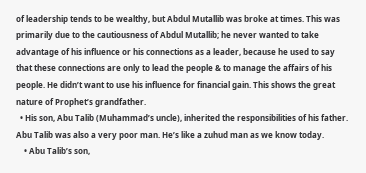of leadership tends to be wealthy, but Abdul Mutallib was broke at times. This was primarily due to the cautiousness of Abdul Mutallib; he never wanted to take advantage of his influence or his connections as a leader, because he used to say that these connections are only to lead the people & to manage the affairs of his people. He didn’t want to use his influence for financial gain. This shows the great nature of Prophet’s grandfather.
  • His son, Abu Talib (Muhammad’s uncle), inherited the responsibilities of his father. Abu Talib was also a very poor man. He’s like a zuhud man as we know today.
    • Abu Talib’s son,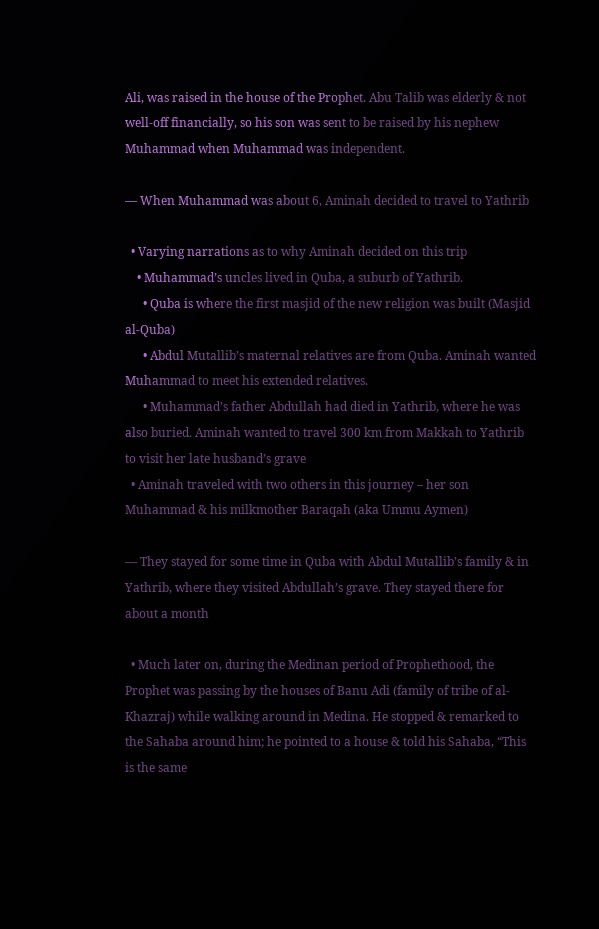Ali, was raised in the house of the Prophet. Abu Talib was elderly & not well-off financially, so his son was sent to be raised by his nephew Muhammad when Muhammad was independent.

— When Muhammad was about 6, Aminah decided to travel to Yathrib

  • Varying narrations as to why Aminah decided on this trip
    • Muhammad’s uncles lived in Quba, a suburb of Yathrib.
      • Quba is where the first masjid of the new religion was built (Masjid al-Quba)
      • Abdul Mutallib’s maternal relatives are from Quba. Aminah wanted Muhammad to meet his extended relatives.
      • Muhammad’s father Abdullah had died in Yathrib, where he was also buried. Aminah wanted to travel 300 km from Makkah to Yathrib to visit her late husband’s grave
  • Aminah traveled with two others in this journey – her son Muhammad & his milkmother Baraqah (aka Ummu Aymen)

— They stayed for some time in Quba with Abdul Mutallib’s family & in Yathrib, where they visited Abdullah’s grave. They stayed there for about a month

  • Much later on, during the Medinan period of Prophethood, the Prophet was passing by the houses of Banu Adi (family of tribe of al-Khazraj) while walking around in Medina. He stopped & remarked to the Sahaba around him; he pointed to a house & told his Sahaba, “This is the same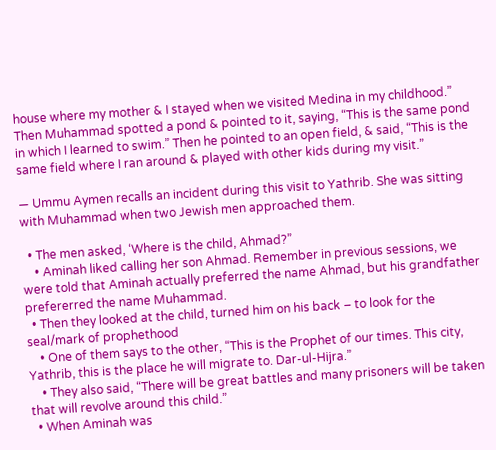house where my mother & I stayed when we visited Medina in my childhood.” Then Muhammad spotted a pond & pointed to it, saying, “This is the same pond in which I learned to swim.” Then he pointed to an open field, & said, “This is the same field where I ran around & played with other kids during my visit.”

— Ummu Aymen recalls an incident during this visit to Yathrib. She was sitting with Muhammad when two Jewish men approached them.

  • The men asked, ‘Where is the child, Ahmad?”
    • Aminah liked calling her son Ahmad. Remember in previous sessions, we were told that Aminah actually preferred the name Ahmad, but his grandfather prefererred the name Muhammad.
  • Then they looked at the child, turned him on his back – to look for the seal/mark of prophethood
    • One of them says to the other, “This is the Prophet of our times. This city, Yathrib, this is the place he will migrate to. Dar-ul-Hijra.”
    • They also said, “There will be great battles and many prisoners will be taken that will revolve around this child.”
  • When Aminah was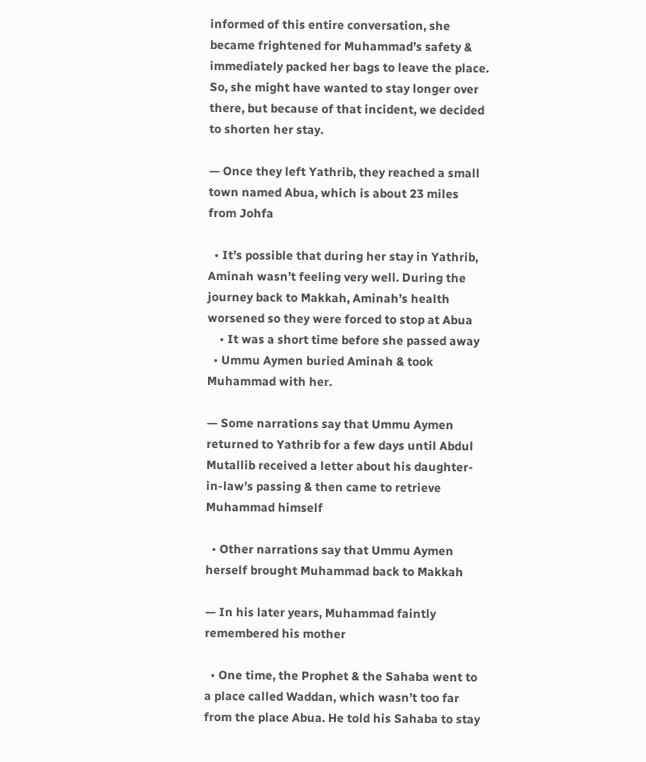informed of this entire conversation, she became frightened for Muhammad’s safety & immediately packed her bags to leave the place. So, she might have wanted to stay longer over there, but because of that incident, we decided to shorten her stay.

— Once they left Yathrib, they reached a small town named Abua, which is about 23 miles from Johfa

  • It’s possible that during her stay in Yathrib, Aminah wasn’t feeling very well. During the journey back to Makkah, Aminah’s health worsened so they were forced to stop at Abua
    • It was a short time before she passed away
  • Ummu Aymen buried Aminah & took Muhammad with her.

— Some narrations say that Ummu Aymen returned to Yathrib for a few days until Abdul Mutallib received a letter about his daughter-in-law’s passing & then came to retrieve Muhammad himself

  • Other narrations say that Ummu Aymen herself brought Muhammad back to Makkah

— In his later years, Muhammad faintly remembered his mother

  • One time, the Prophet & the Sahaba went to a place called Waddan, which wasn’t too far from the place Abua. He told his Sahaba to stay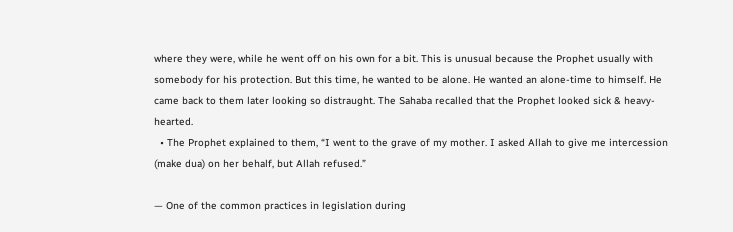where they were, while he went off on his own for a bit. This is unusual because the Prophet usually with somebody for his protection. But this time, he wanted to be alone. He wanted an alone-time to himself. He came back to them later looking so distraught. The Sahaba recalled that the Prophet looked sick & heavy-hearted.
  • The Prophet explained to them, “I went to the grave of my mother. I asked Allah to give me intercession (make dua) on her behalf, but Allah refused.”

— One of the common practices in legislation during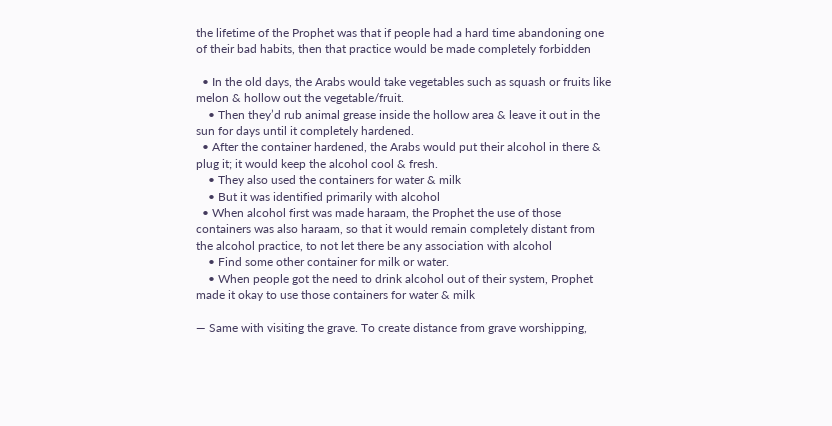the lifetime of the Prophet was that if people had a hard time abandoning one of their bad habits, then that practice would be made completely forbidden

  • In the old days, the Arabs would take vegetables such as squash or fruits like melon & hollow out the vegetable/fruit.
    • Then they’d rub animal grease inside the hollow area & leave it out in the sun for days until it completely hardened.
  • After the container hardened, the Arabs would put their alcohol in there & plug it; it would keep the alcohol cool & fresh.
    • They also used the containers for water & milk
    • But it was identified primarily with alcohol
  • When alcohol first was made haraam, the Prophet the use of those containers was also haraam, so that it would remain completely distant from the alcohol practice, to not let there be any association with alcohol
    • Find some other container for milk or water.
    • When people got the need to drink alcohol out of their system, Prophet made it okay to use those containers for water & milk

— Same with visiting the grave. To create distance from grave worshipping,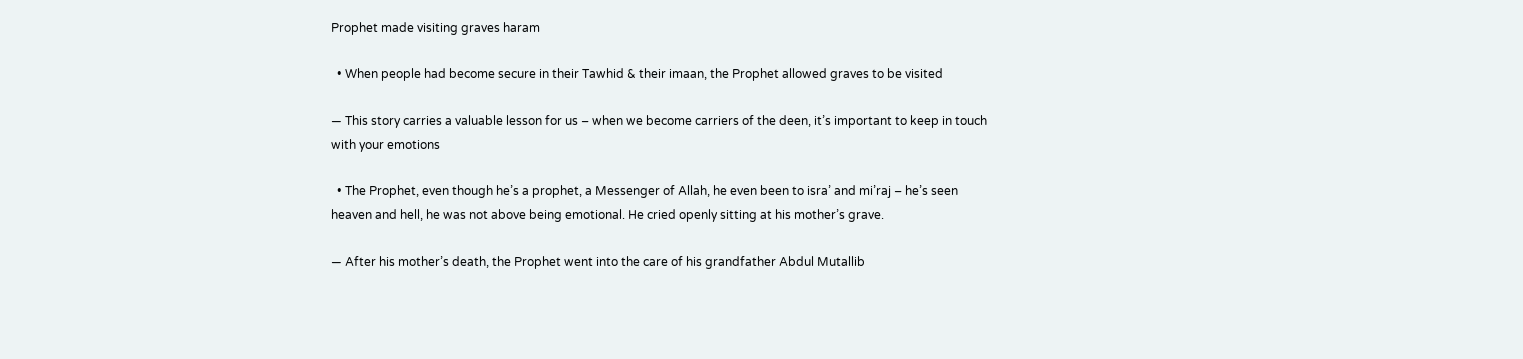Prophet made visiting graves haram

  • When people had become secure in their Tawhid & their imaan, the Prophet allowed graves to be visited

— This story carries a valuable lesson for us – when we become carriers of the deen, it’s important to keep in touch with your emotions

  • The Prophet, even though he’s a prophet, a Messenger of Allah, he even been to isra’ and mi’raj – he’s seen heaven and hell, he was not above being emotional. He cried openly sitting at his mother’s grave.

— After his mother’s death, the Prophet went into the care of his grandfather Abdul Mutallib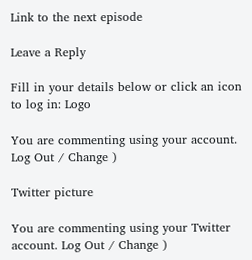Link to the next episode

Leave a Reply

Fill in your details below or click an icon to log in: Logo

You are commenting using your account. Log Out / Change )

Twitter picture

You are commenting using your Twitter account. Log Out / Change )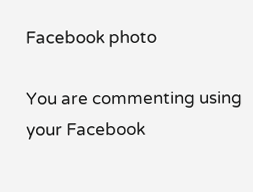Facebook photo

You are commenting using your Facebook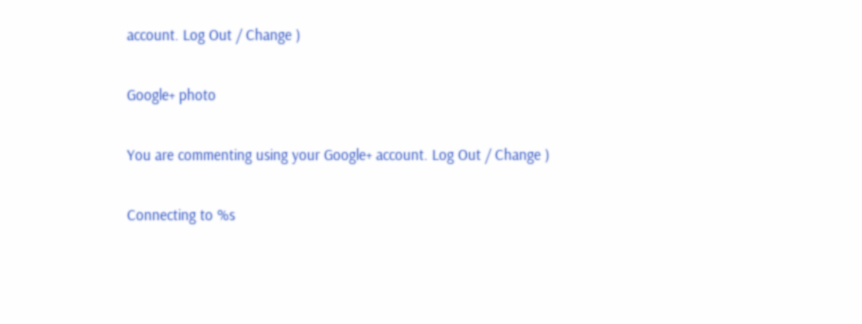account. Log Out / Change )

Google+ photo

You are commenting using your Google+ account. Log Out / Change )

Connecting to %s